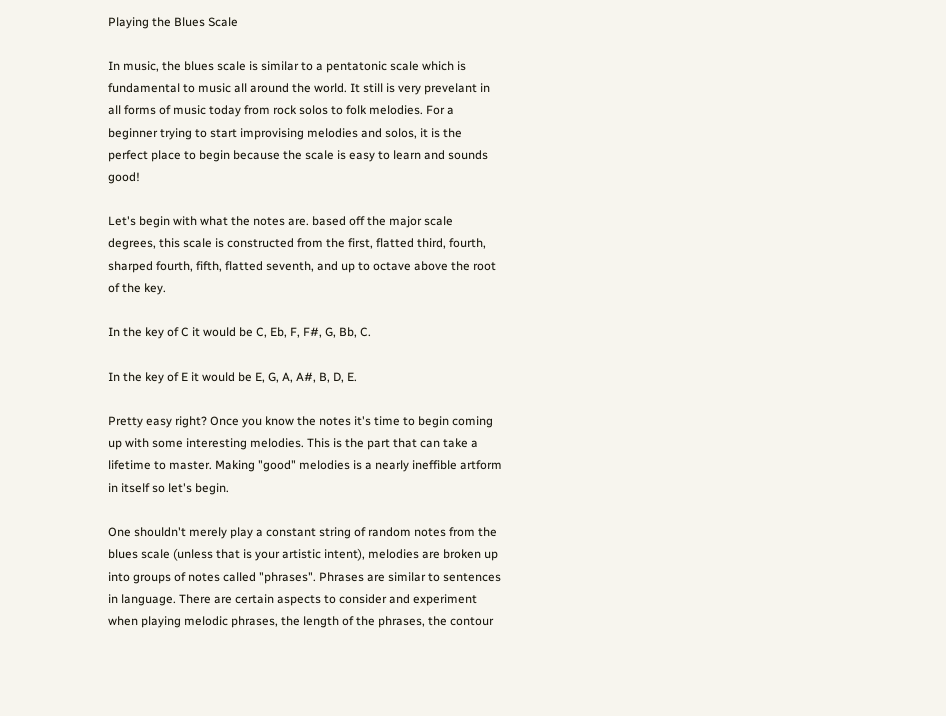Playing the Blues Scale

In music, the blues scale is similar to a pentatonic scale which is fundamental to music all around the world. It still is very prevelant in all forms of music today from rock solos to folk melodies. For a beginner trying to start improvising melodies and solos, it is the perfect place to begin because the scale is easy to learn and sounds good!

Let's begin with what the notes are. based off the major scale degrees, this scale is constructed from the first, flatted third, fourth, sharped fourth, fifth, flatted seventh, and up to octave above the root of the key.

In the key of C it would be C, Eb, F, F#, G, Bb, C.

In the key of E it would be E, G, A, A#, B, D, E.

Pretty easy right? Once you know the notes it's time to begin coming up with some interesting melodies. This is the part that can take a lifetime to master. Making "good" melodies is a nearly ineffible artform in itself so let's begin.

One shouldn't merely play a constant string of random notes from the blues scale (unless that is your artistic intent), melodies are broken up into groups of notes called "phrases". Phrases are similar to sentences in language. There are certain aspects to consider and experiment when playing melodic phrases, the length of the phrases, the contour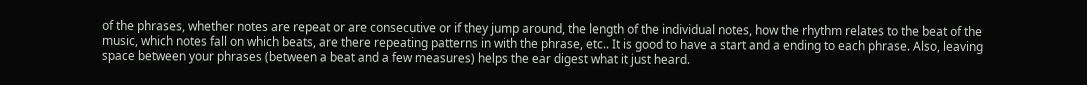of the phrases, whether notes are repeat or are consecutive or if they jump around, the length of the individual notes, how the rhythm relates to the beat of the music, which notes fall on which beats, are there repeating patterns in with the phrase, etc.. It is good to have a start and a ending to each phrase. Also, leaving space between your phrases (between a beat and a few measures) helps the ear digest what it just heard.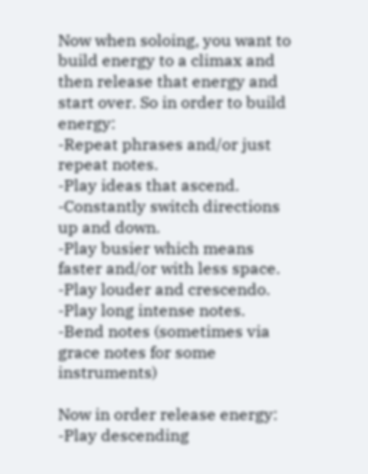Now when soloing, you want to build energy to a climax and then release that energy and start over. So in order to build energy:
-Repeat phrases and/or just repeat notes.
-Play ideas that ascend.
-Constantly switch directions up and down.
-Play busier which means faster and/or with less space.
-Play louder and crescendo.
-Play long intense notes.
-Bend notes (sometimes via grace notes for some instruments)

Now in order release energy:
-Play descending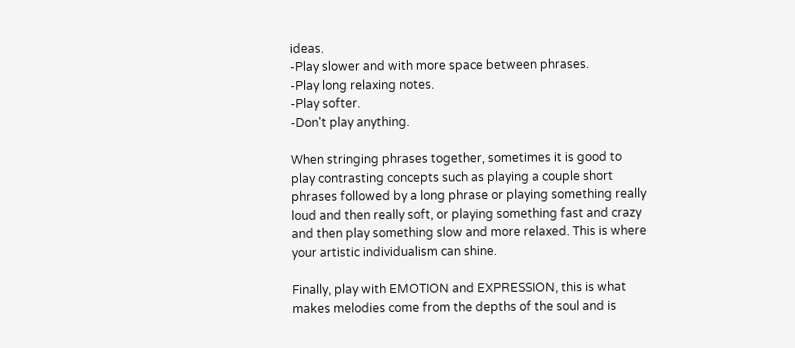ideas.
-Play slower and with more space between phrases.
-Play long relaxing notes.
-Play softer.
-Don't play anything.

When stringing phrases together, sometimes it is good to play contrasting concepts such as playing a couple short phrases followed by a long phrase or playing something really loud and then really soft, or playing something fast and crazy and then play something slow and more relaxed. This is where your artistic individualism can shine.

Finally, play with EMOTION and EXPRESSION, this is what makes melodies come from the depths of the soul and is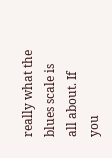really what the blues scale is all about. If you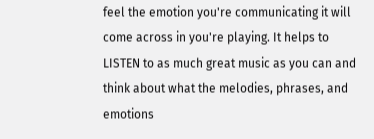feel the emotion you're communicating it will come across in you're playing. It helps to LISTEN to as much great music as you can and think about what the melodies, phrases, and emotions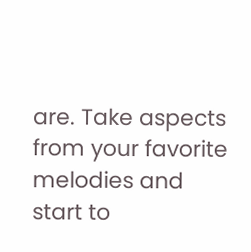are. Take aspects from your favorite melodies and start to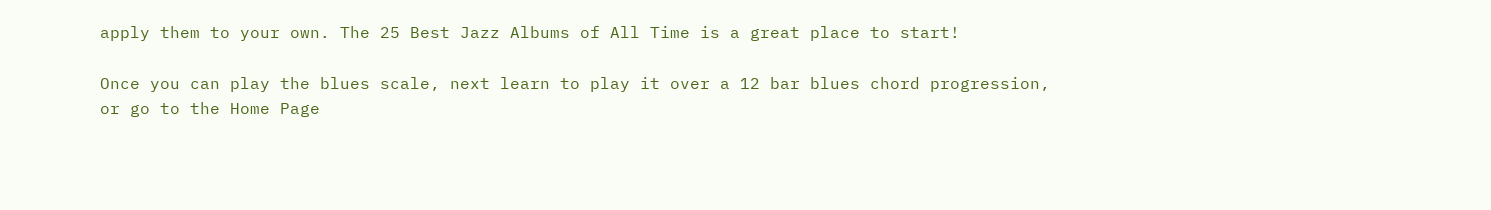apply them to your own. The 25 Best Jazz Albums of All Time is a great place to start!

Once you can play the blues scale, next learn to play it over a 12 bar blues chord progression,
or go to the Home Page